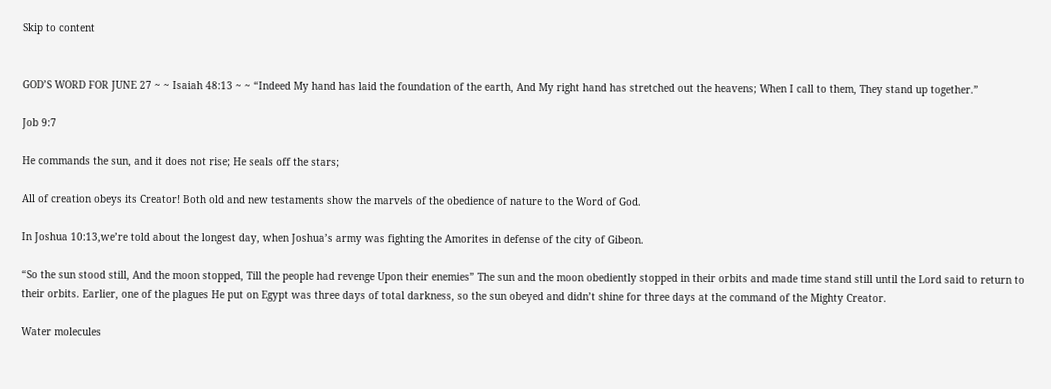Skip to content


GOD’S WORD FOR JUNE 27 ~ ~ Isaiah 48:13 ~ ~ “Indeed My hand has laid the foundation of the earth, And My right hand has stretched out the heavens; When I call to them, They stand up together.”

Job 9:7

He commands the sun, and it does not rise; He seals off the stars;

All of creation obeys its Creator! Both old and new testaments show the marvels of the obedience of nature to the Word of God.

In Joshua 10:13,we’re told about the longest day, when Joshua’s army was fighting the Amorites in defense of the city of Gibeon.

“So the sun stood still, And the moon stopped, Till the people had revenge Upon their enemies” The sun and the moon obediently stopped in their orbits and made time stand still until the Lord said to return to their orbits. Earlier, one of the plagues He put on Egypt was three days of total darkness, so the sun obeyed and didn’t shine for three days at the command of the Mighty Creator.

Water molecules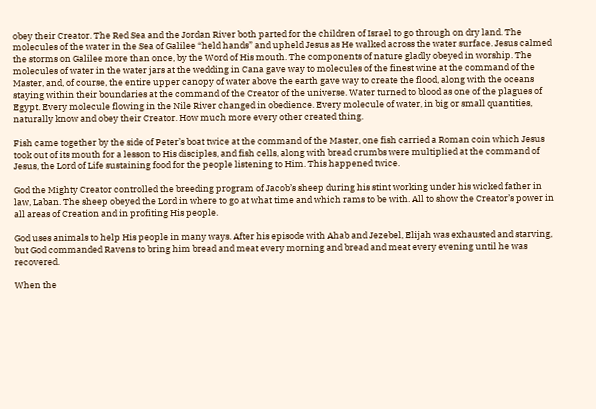obey their Creator. The Red Sea and the Jordan River both parted for the children of Israel to go through on dry land. The molecules of the water in the Sea of Galilee “held hands” and upheld Jesus as He walked across the water surface. Jesus calmed the storms on Galilee more than once, by the Word of His mouth. The components of nature gladly obeyed in worship. The molecules of water in the water jars at the wedding in Cana gave way to molecules of the finest wine at the command of the Master, and, of course, the entire upper canopy of water above the earth gave way to create the flood, along with the oceans staying within their boundaries at the command of the Creator of the universe. Water turned to blood as one of the plagues of Egypt. Every molecule flowing in the Nile River changed in obedience. Every molecule of water, in big or small quantities, naturally know and obey their Creator. How much more every other created thing.

Fish came together by the side of Peter’s boat twice at the command of the Master, one fish carried a Roman coin which Jesus took out of its mouth for a lesson to His disciples, and fish cells, along with bread crumbs were multiplied at the command of Jesus, the Lord of Life sustaining food for the people listening to Him. This happened twice.

God the Mighty Creator controlled the breeding program of Jacob’s sheep during his stint working under his wicked father in law, Laban. The sheep obeyed the Lord in where to go at what time and which rams to be with. All to show the Creator’s power in all areas of Creation and in profiting His people.

God uses animals to help His people in many ways. After his episode with Ahab and Jezebel, Elijah was exhausted and starving, but God commanded Ravens to bring him bread and meat every morning and bread and meat every evening until he was recovered.

When the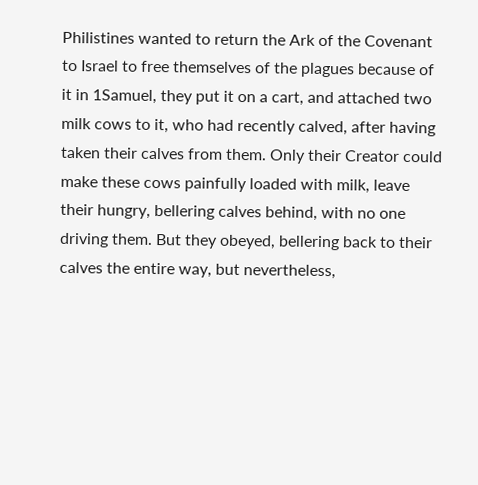Philistines wanted to return the Ark of the Covenant to Israel to free themselves of the plagues because of it in 1Samuel, they put it on a cart, and attached two milk cows to it, who had recently calved, after having taken their calves from them. Only their Creator could make these cows painfully loaded with milk, leave their hungry, bellering calves behind, with no one driving them. But they obeyed, bellering back to their calves the entire way, but nevertheless,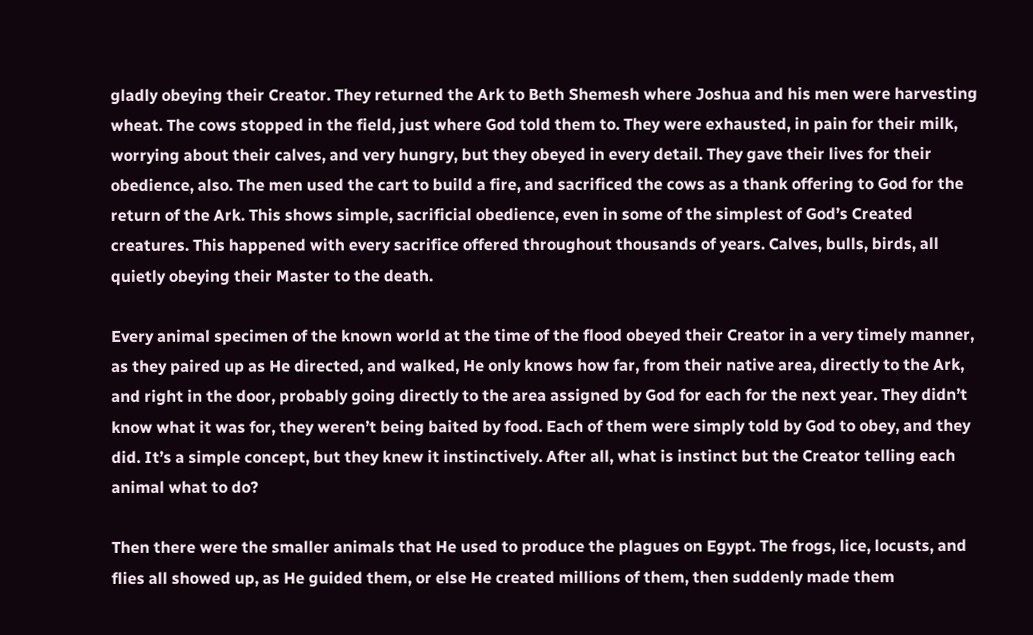gladly obeying their Creator. They returned the Ark to Beth Shemesh where Joshua and his men were harvesting wheat. The cows stopped in the field, just where God told them to. They were exhausted, in pain for their milk, worrying about their calves, and very hungry, but they obeyed in every detail. They gave their lives for their obedience, also. The men used the cart to build a fire, and sacrificed the cows as a thank offering to God for the return of the Ark. This shows simple, sacrificial obedience, even in some of the simplest of God’s Created creatures. This happened with every sacrifice offered throughout thousands of years. Calves, bulls, birds, all quietly obeying their Master to the death.

Every animal specimen of the known world at the time of the flood obeyed their Creator in a very timely manner, as they paired up as He directed, and walked, He only knows how far, from their native area, directly to the Ark, and right in the door, probably going directly to the area assigned by God for each for the next year. They didn’t know what it was for, they weren’t being baited by food. Each of them were simply told by God to obey, and they did. It’s a simple concept, but they knew it instinctively. After all, what is instinct but the Creator telling each animal what to do?

Then there were the smaller animals that He used to produce the plagues on Egypt. The frogs, lice, locusts, and flies all showed up, as He guided them, or else He created millions of them, then suddenly made them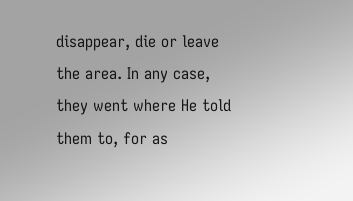disappear, die or leave the area. In any case, they went where He told them to, for as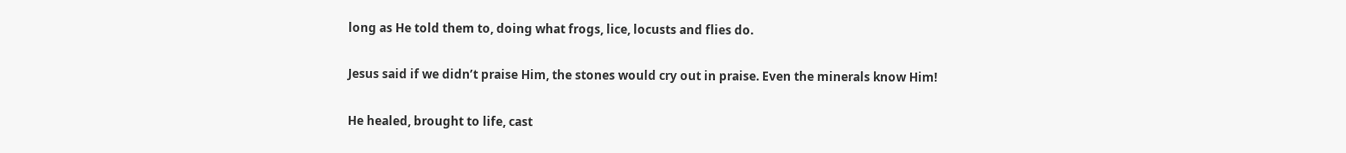long as He told them to, doing what frogs, lice, locusts and flies do.

Jesus said if we didn’t praise Him, the stones would cry out in praise. Even the minerals know Him!

He healed, brought to life, cast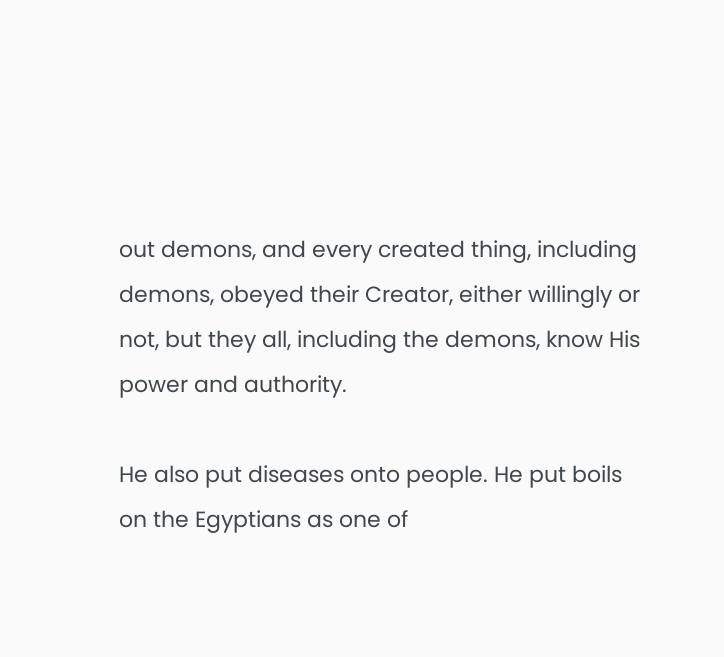out demons, and every created thing, including demons, obeyed their Creator, either willingly or not, but they all, including the demons, know His power and authority.

He also put diseases onto people. He put boils on the Egyptians as one of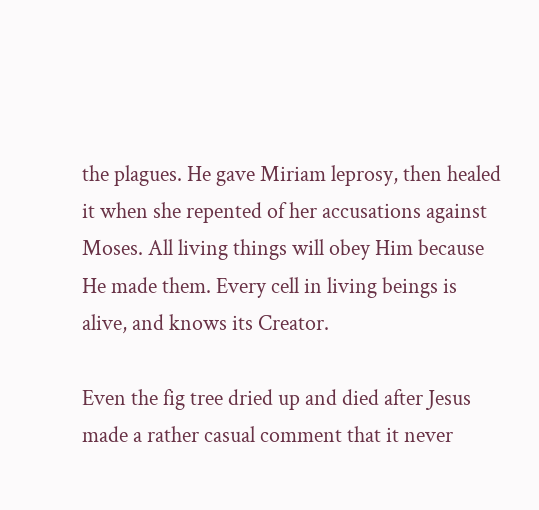the plagues. He gave Miriam leprosy, then healed it when she repented of her accusations against Moses. All living things will obey Him because He made them. Every cell in living beings is alive, and knows its Creator.

Even the fig tree dried up and died after Jesus made a rather casual comment that it never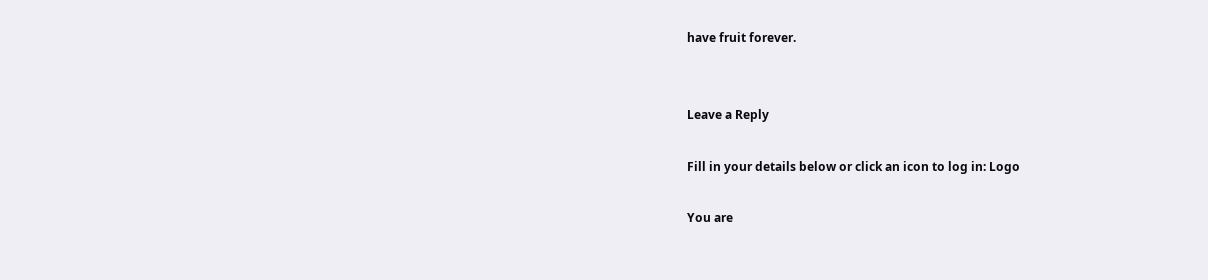have fruit forever.


Leave a Reply

Fill in your details below or click an icon to log in: Logo

You are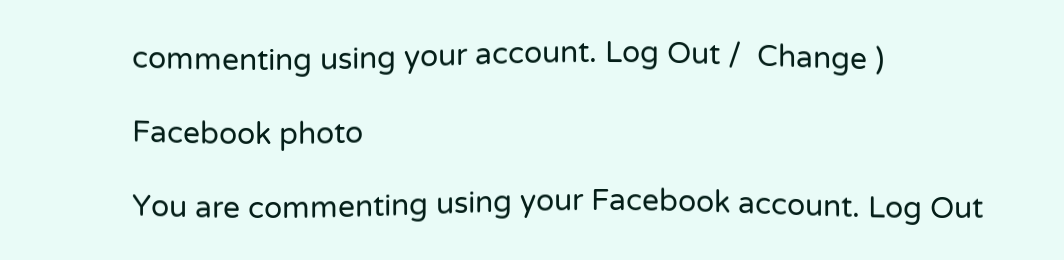commenting using your account. Log Out /  Change )

Facebook photo

You are commenting using your Facebook account. Log Out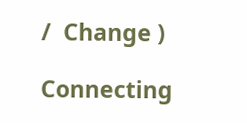/  Change )

Connecting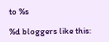to %s

%d bloggers like this: